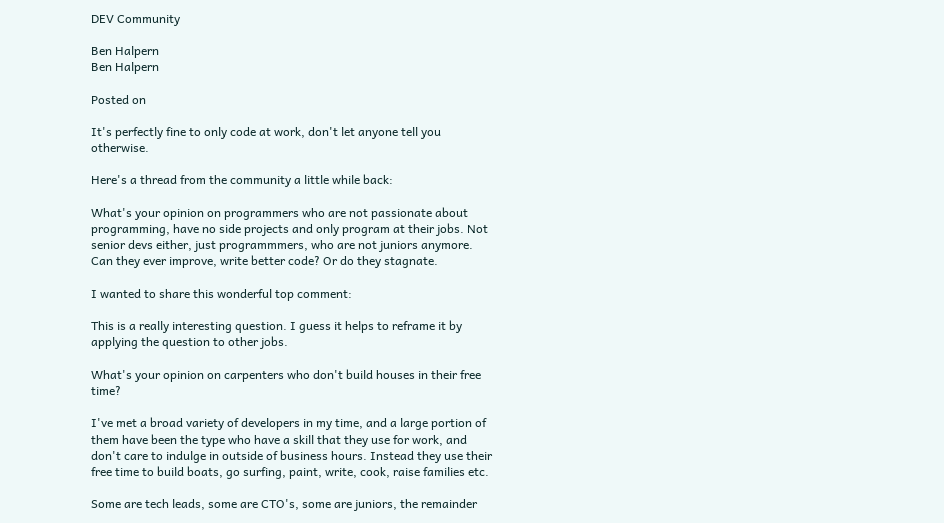DEV Community

Ben Halpern
Ben Halpern

Posted on

It's perfectly fine to only code at work, don't let anyone tell you otherwise.

Here's a thread from the community a little while back:

What's your opinion on programmers who are not passionate about programming, have no side projects and only program at their jobs. Not senior devs either, just programmmers, who are not juniors anymore. Can they ever improve, write better code? Or do they stagnate.

I wanted to share this wonderful top comment:

This is a really interesting question. I guess it helps to reframe it by applying the question to other jobs.

What's your opinion on carpenters who don't build houses in their free time?

I've met a broad variety of developers in my time, and a large portion of them have been the type who have a skill that they use for work, and don't care to indulge in outside of business hours. Instead they use their free time to build boats, go surfing, paint, write, cook, raise families etc.

Some are tech leads, some are CTO's, some are juniors, the remainder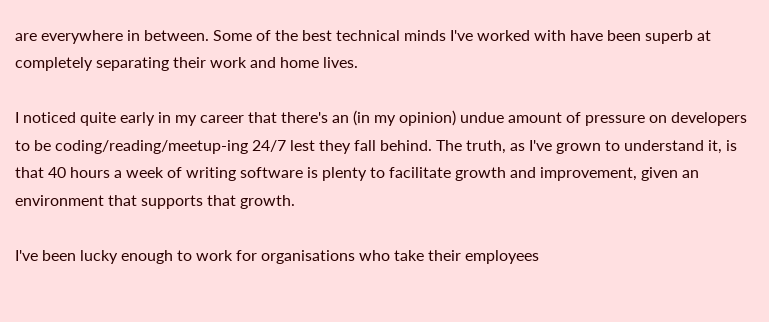are everywhere in between. Some of the best technical minds I've worked with have been superb at completely separating their work and home lives.

I noticed quite early in my career that there's an (in my opinion) undue amount of pressure on developers to be coding/reading/meetup-ing 24/7 lest they fall behind. The truth, as I've grown to understand it, is that 40 hours a week of writing software is plenty to facilitate growth and improvement, given an environment that supports that growth.

I've been lucky enough to work for organisations who take their employees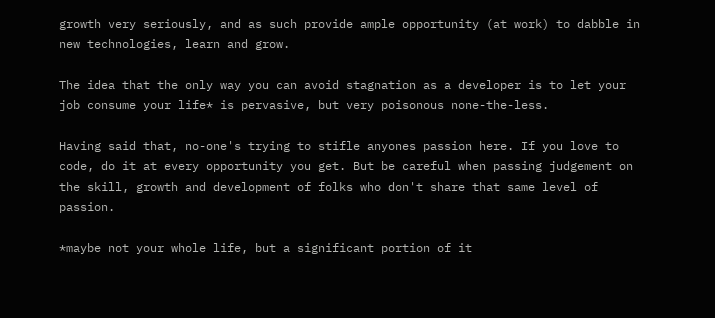growth very seriously, and as such provide ample opportunity (at work) to dabble in new technologies, learn and grow.

The idea that the only way you can avoid stagnation as a developer is to let your job consume your life* is pervasive, but very poisonous none-the-less.

Having said that, no-one's trying to stifle anyones passion here. If you love to code, do it at every opportunity you get. But be careful when passing judgement on the skill, growth and development of folks who don't share that same level of passion.

*maybe not your whole life, but a significant portion of it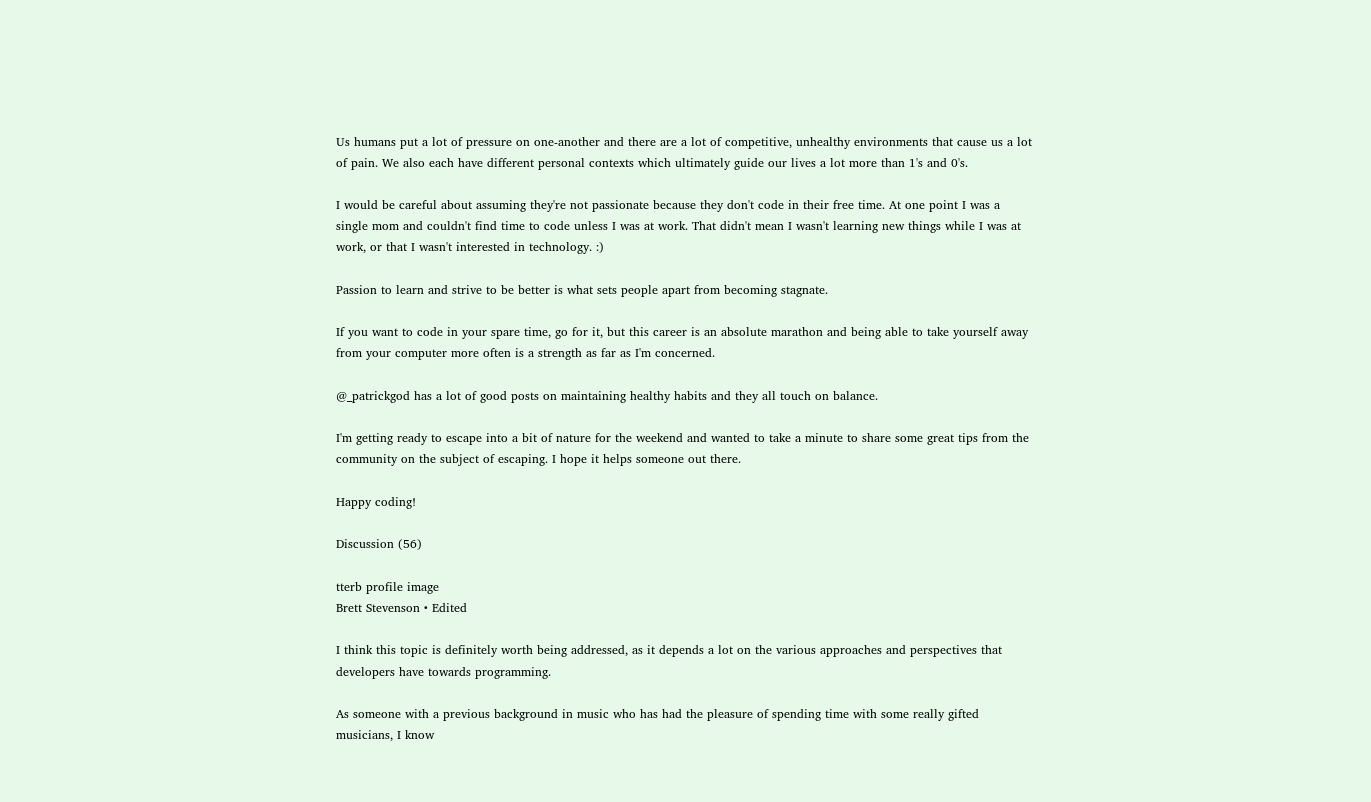Us humans put a lot of pressure on one-another and there are a lot of competitive, unhealthy environments that cause us a lot of pain. We also each have different personal contexts which ultimately guide our lives a lot more than 1's and 0's.

I would be careful about assuming they're not passionate because they don't code in their free time. At one point I was a single mom and couldn't find time to code unless I was at work. That didn't mean I wasn't learning new things while I was at work, or that I wasn't interested in technology. :)

Passion to learn and strive to be better is what sets people apart from becoming stagnate.

If you want to code in your spare time, go for it, but this career is an absolute marathon and being able to take yourself away from your computer more often is a strength as far as I'm concerned.

@_patrickgod has a lot of good posts on maintaining healthy habits and they all touch on balance.

I'm getting ready to escape into a bit of nature for the weekend and wanted to take a minute to share some great tips from the community on the subject of escaping. I hope it helps someone out there.

Happy coding!

Discussion (56)

tterb profile image
Brett Stevenson • Edited

I think this topic is definitely worth being addressed, as it depends a lot on the various approaches and perspectives that developers have towards programming.

As someone with a previous background in music who has had the pleasure of spending time with some really gifted musicians, I know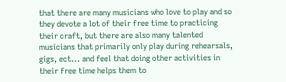that there are many musicians who love to play and so they devote a lot of their free time to practicing their craft, but there are also many talented musicians that primarily only play during rehearsals, gigs, ect... and feel that doing other activities in their free time helps them to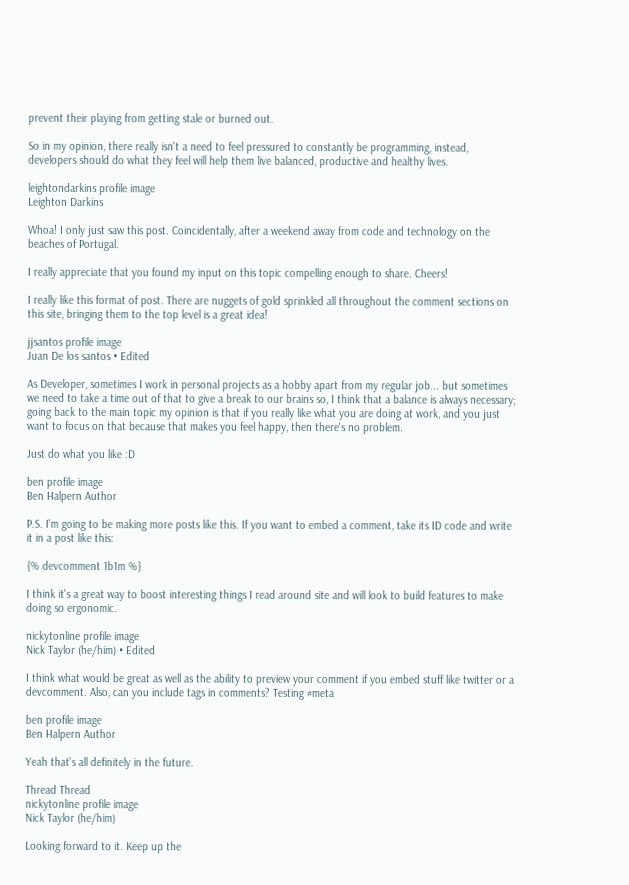prevent their playing from getting stale or burned out.

So in my opinion, there really isn't a need to feel pressured to constantly be programming, instead, developers should do what they feel will help them live balanced, productive and healthy lives.

leightondarkins profile image
Leighton Darkins

Whoa! I only just saw this post. Coincidentally, after a weekend away from code and technology on the beaches of Portugal.

I really appreciate that you found my input on this topic compelling enough to share. Cheers!

I really like this format of post. There are nuggets of gold sprinkled all throughout the comment sections on this site, bringing them to the top level is a great idea!

jjsantos profile image
Juan De los santos • Edited

As Developer, sometimes I work in personal projects as a hobby apart from my regular job... but sometimes we need to take a time out of that to give a break to our brains so, I think that a balance is always necessary; going back to the main topic my opinion is that if you really like what you are doing at work, and you just want to focus on that because that makes you feel happy, then there's no problem.

Just do what you like :D

ben profile image
Ben Halpern Author

P.S. I'm going to be making more posts like this. If you want to embed a comment, take its ID code and write it in a post like this:

{% devcomment 1b1m %}

I think it's a great way to boost interesting things I read around site and will look to build features to make doing so ergonomic.

nickytonline profile image
Nick Taylor (he/him) • Edited

I think what would be great as well as the ability to preview your comment if you embed stuff like twitter or a devcomment. Also, can you include tags in comments? Testing #meta

ben profile image
Ben Halpern Author

Yeah that's all definitely in the future.

Thread Thread
nickytonline profile image
Nick Taylor (he/him)

Looking forward to it. Keep up the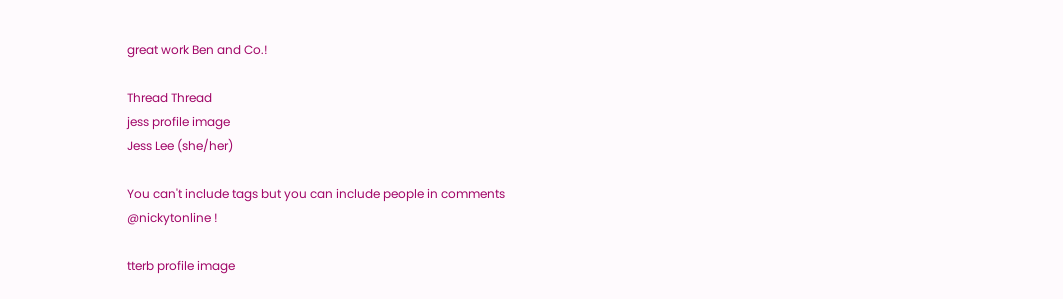great work Ben and Co.!

Thread Thread
jess profile image
Jess Lee (she/her)

You can't include tags but you can include people in comments @nickytonline !

tterb profile image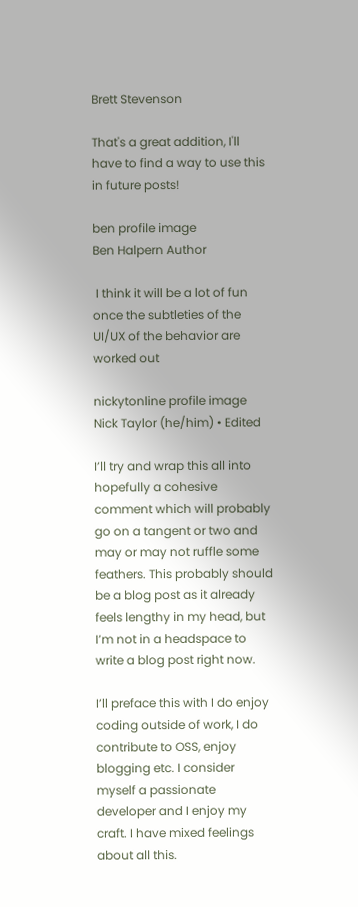Brett Stevenson

That's a great addition, I'll have to find a way to use this in future posts!

ben profile image
Ben Halpern Author

 I think it will be a lot of fun once the subtleties of the UI/UX of the behavior are worked out

nickytonline profile image
Nick Taylor (he/him) • Edited

I’ll try and wrap this all into hopefully a cohesive comment which will probably go on a tangent or two and may or may not ruffle some feathers. This probably should be a blog post as it already feels lengthy in my head, but I’m not in a headspace to write a blog post right now.

I’ll preface this with I do enjoy coding outside of work, I do contribute to OSS, enjoy blogging etc. I consider myself a passionate developer and I enjoy my craft. I have mixed feelings about all this.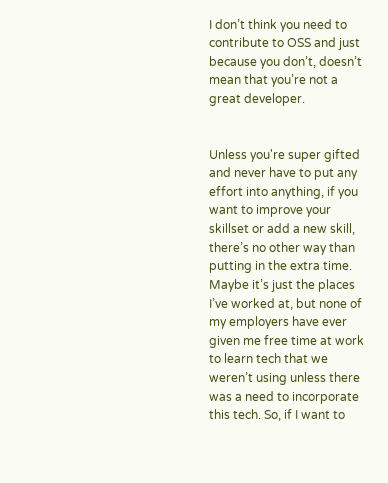I don’t think you need to contribute to OSS and just because you don’t, doesn’t mean that you’re not a great developer.


Unless you're super gifted and never have to put any effort into anything, if you want to improve your skillset or add a new skill, there’s no other way than putting in the extra time. Maybe it’s just the places I’ve worked at, but none of my employers have ever given me free time at work to learn tech that we weren’t using unless there was a need to incorporate this tech. So, if I want to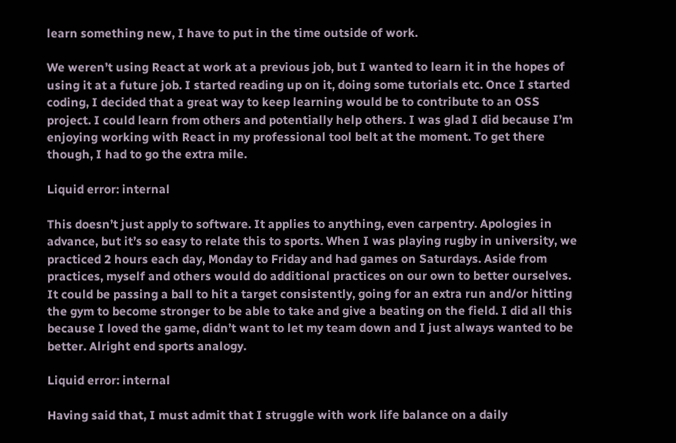learn something new, I have to put in the time outside of work.

We weren’t using React at work at a previous job, but I wanted to learn it in the hopes of using it at a future job. I started reading up on it, doing some tutorials etc. Once I started coding, I decided that a great way to keep learning would be to contribute to an OSS project. I could learn from others and potentially help others. I was glad I did because I’m enjoying working with React in my professional tool belt at the moment. To get there though, I had to go the extra mile.

Liquid error: internal

This doesn’t just apply to software. It applies to anything, even carpentry. Apologies in advance, but it’s so easy to relate this to sports. When I was playing rugby in university, we practiced 2 hours each day, Monday to Friday and had games on Saturdays. Aside from practices, myself and others would do additional practices on our own to better ourselves. It could be passing a ball to hit a target consistently, going for an extra run and/or hitting the gym to become stronger to be able to take and give a beating on the field. I did all this because I loved the game, didn’t want to let my team down and I just always wanted to be better. Alright end sports analogy.

Liquid error: internal

Having said that, I must admit that I struggle with work life balance on a daily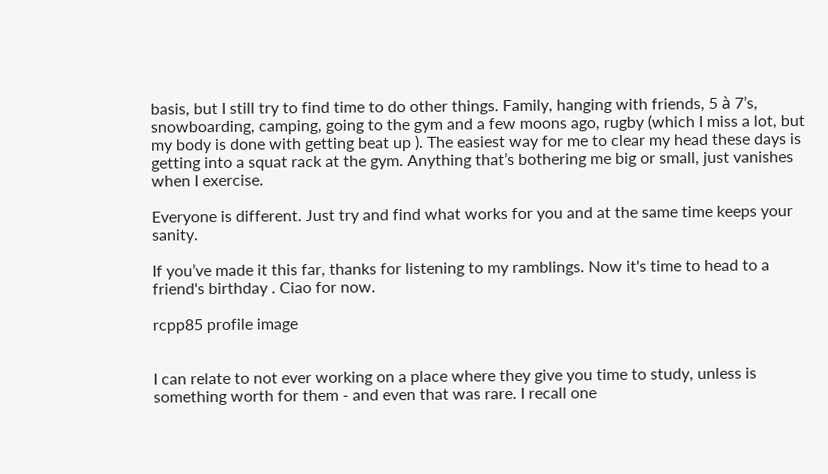basis, but I still try to find time to do other things. Family, hanging with friends, 5 à 7’s, snowboarding, camping, going to the gym and a few moons ago, rugby (which I miss a lot, but my body is done with getting beat up ). The easiest way for me to clear my head these days is getting into a squat rack at the gym. Anything that’s bothering me big or small, just vanishes when I exercise.

Everyone is different. Just try and find what works for you and at the same time keeps your sanity.

If you’ve made it this far, thanks for listening to my ramblings. Now it's time to head to a friend's birthday . Ciao for now.

rcpp85 profile image


I can relate to not ever working on a place where they give you time to study, unless is something worth for them - and even that was rare. I recall one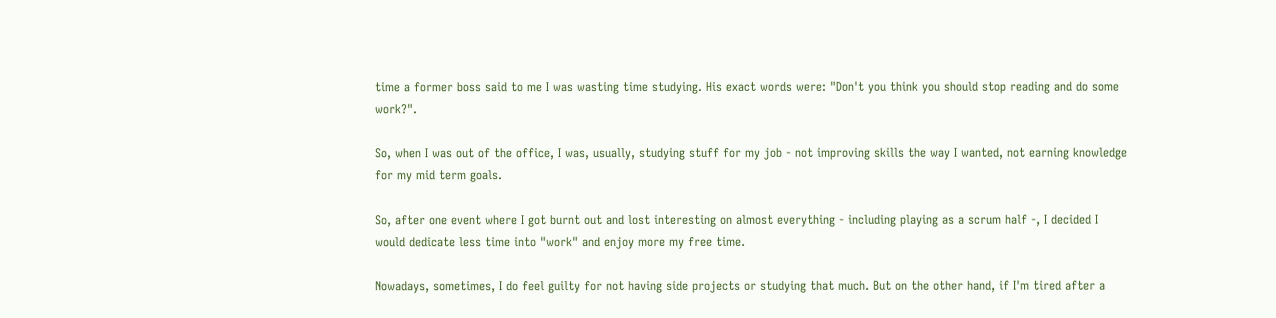time a former boss said to me I was wasting time studying. His exact words were: "Don't you think you should stop reading and do some work?".

So, when I was out of the office, I was, usually, studying stuff for my job - not improving skills the way I wanted, not earning knowledge for my mid term goals.

So, after one event where I got burnt out and lost interesting on almost everything - including playing as a scrum half -, I decided I would dedicate less time into "work" and enjoy more my free time.

Nowadays, sometimes, I do feel guilty for not having side projects or studying that much. But on the other hand, if I'm tired after a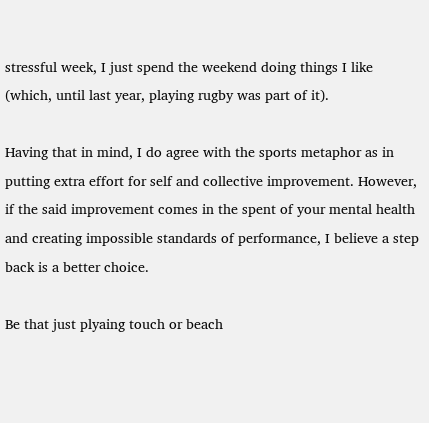stressful week, I just spend the weekend doing things I like (which, until last year, playing rugby was part of it).

Having that in mind, I do agree with the sports metaphor as in putting extra effort for self and collective improvement. However, if the said improvement comes in the spent of your mental health and creating impossible standards of performance, I believe a step back is a better choice.

Be that just plyaing touch or beach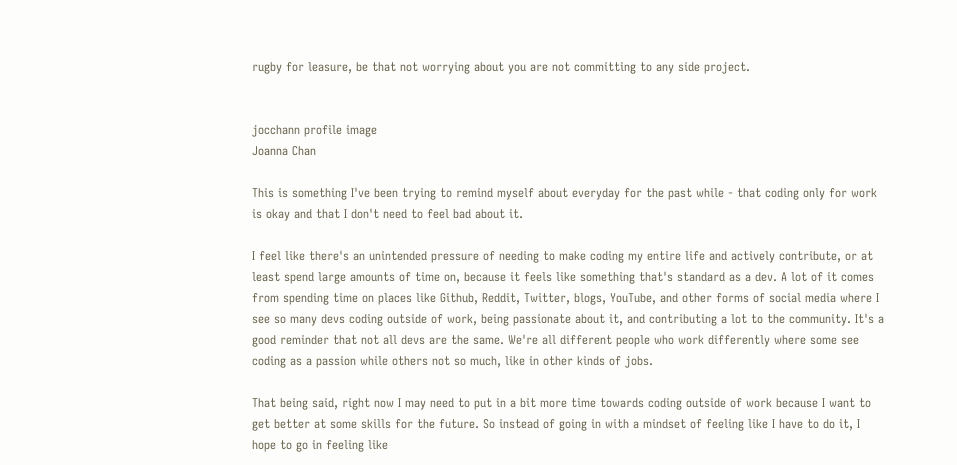rugby for leasure, be that not worrying about you are not committing to any side project.


jocchann profile image
Joanna Chan

This is something I've been trying to remind myself about everyday for the past while - that coding only for work is okay and that I don't need to feel bad about it.

I feel like there's an unintended pressure of needing to make coding my entire life and actively contribute, or at least spend large amounts of time on, because it feels like something that's standard as a dev. A lot of it comes from spending time on places like Github, Reddit, Twitter, blogs, YouTube, and other forms of social media where I see so many devs coding outside of work, being passionate about it, and contributing a lot to the community. It's a good reminder that not all devs are the same. We're all different people who work differently where some see coding as a passion while others not so much, like in other kinds of jobs.

That being said, right now I may need to put in a bit more time towards coding outside of work because I want to get better at some skills for the future. So instead of going in with a mindset of feeling like I have to do it, I hope to go in feeling like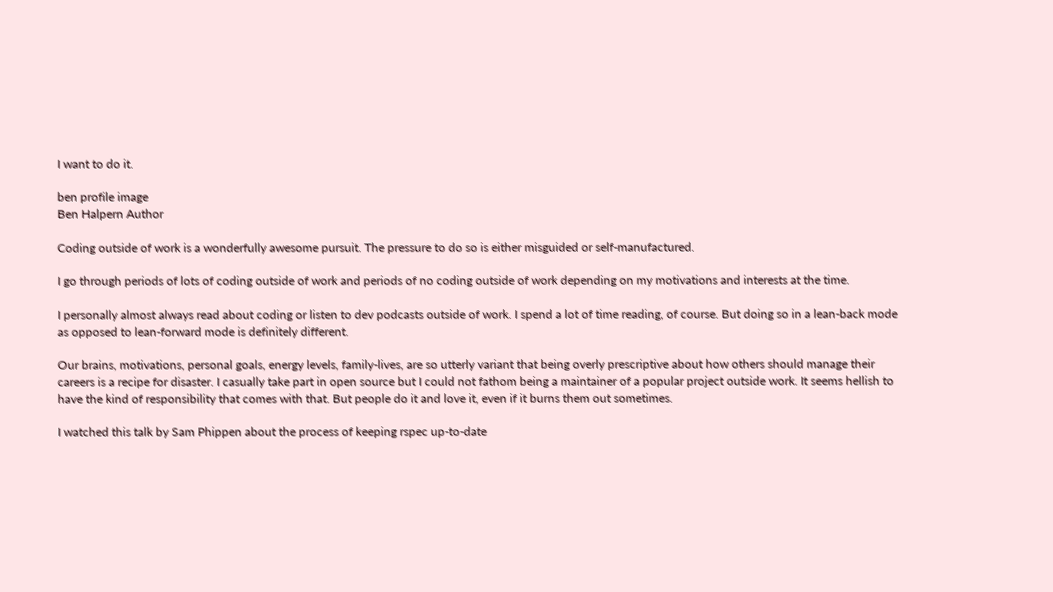I want to do it.

ben profile image
Ben Halpern Author

Coding outside of work is a wonderfully awesome pursuit. The pressure to do so is either misguided or self-manufactured.

I go through periods of lots of coding outside of work and periods of no coding outside of work depending on my motivations and interests at the time.

I personally almost always read about coding or listen to dev podcasts outside of work. I spend a lot of time reading, of course. But doing so in a lean-back mode as opposed to lean-forward mode is definitely different.

Our brains, motivations, personal goals, energy levels, family-lives, are so utterly variant that being overly prescriptive about how others should manage their careers is a recipe for disaster. I casually take part in open source but I could not fathom being a maintainer of a popular project outside work. It seems hellish to have the kind of responsibility that comes with that. But people do it and love it, even if it burns them out sometimes.

I watched this talk by Sam Phippen about the process of keeping rspec up-to-date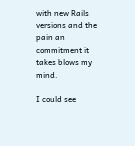with new Rails versions and the pain an commitment it takes blows my mind.

I could see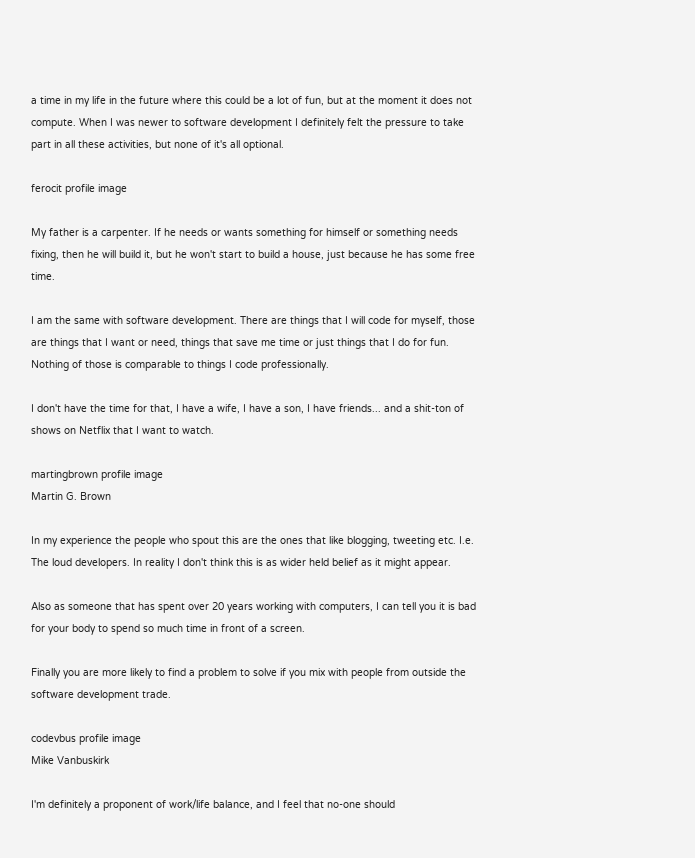a time in my life in the future where this could be a lot of fun, but at the moment it does not compute. When I was newer to software development I definitely felt the pressure to take part in all these activities, but none of it's all optional.

ferocit profile image

My father is a carpenter. If he needs or wants something for himself or something needs fixing, then he will build it, but he won't start to build a house, just because he has some free time.

I am the same with software development. There are things that I will code for myself, those are things that I want or need, things that save me time or just things that I do for fun. Nothing of those is comparable to things I code professionally.

I don't have the time for that, I have a wife, I have a son, I have friends... and a shit-ton of shows on Netflix that I want to watch.

martingbrown profile image
Martin G. Brown

In my experience the people who spout this are the ones that like blogging, tweeting etc. I.e. The loud developers. In reality I don't think this is as wider held belief as it might appear.

Also as someone that has spent over 20 years working with computers, I can tell you it is bad for your body to spend so much time in front of a screen.

Finally you are more likely to find a problem to solve if you mix with people from outside the software development trade.

codevbus profile image
Mike Vanbuskirk

I'm definitely a proponent of work/life balance, and I feel that no-one should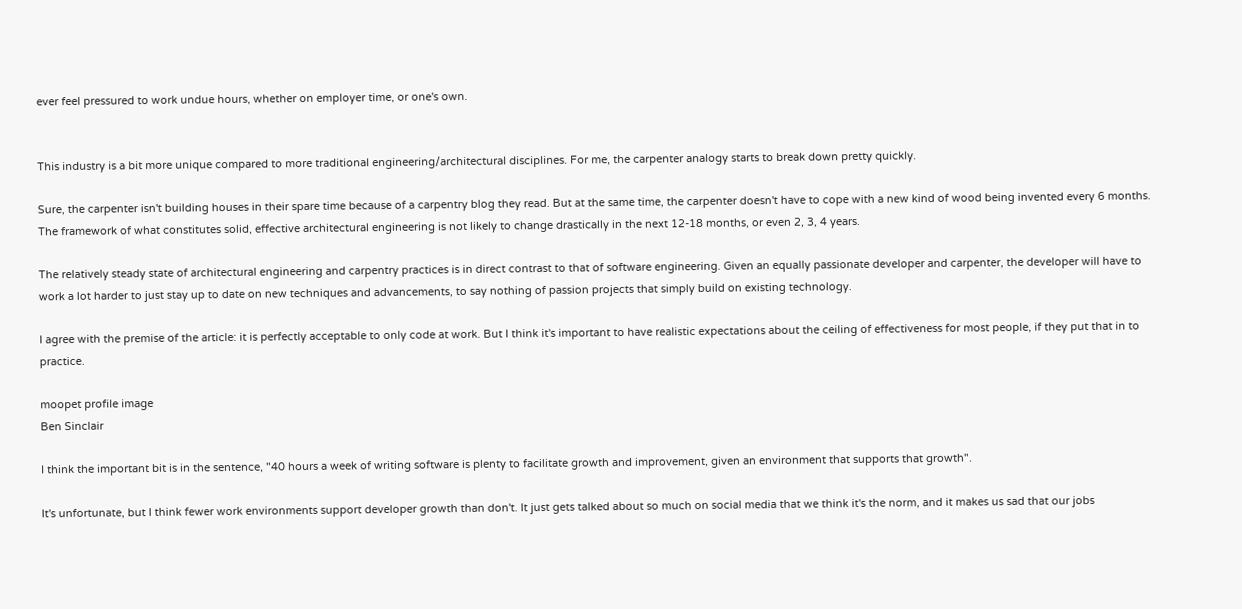ever feel pressured to work undue hours, whether on employer time, or one's own.


This industry is a bit more unique compared to more traditional engineering/architectural disciplines. For me, the carpenter analogy starts to break down pretty quickly.

Sure, the carpenter isn't building houses in their spare time because of a carpentry blog they read. But at the same time, the carpenter doesn't have to cope with a new kind of wood being invented every 6 months. The framework of what constitutes solid, effective architectural engineering is not likely to change drastically in the next 12-18 months, or even 2, 3, 4 years.

The relatively steady state of architectural engineering and carpentry practices is in direct contrast to that of software engineering. Given an equally passionate developer and carpenter, the developer will have to work a lot harder to just stay up to date on new techniques and advancements, to say nothing of passion projects that simply build on existing technology.

I agree with the premise of the article: it is perfectly acceptable to only code at work. But I think it's important to have realistic expectations about the ceiling of effectiveness for most people, if they put that in to practice.

moopet profile image
Ben Sinclair

I think the important bit is in the sentence, "40 hours a week of writing software is plenty to facilitate growth and improvement, given an environment that supports that growth".

It's unfortunate, but I think fewer work environments support developer growth than don't. It just gets talked about so much on social media that we think it's the norm, and it makes us sad that our jobs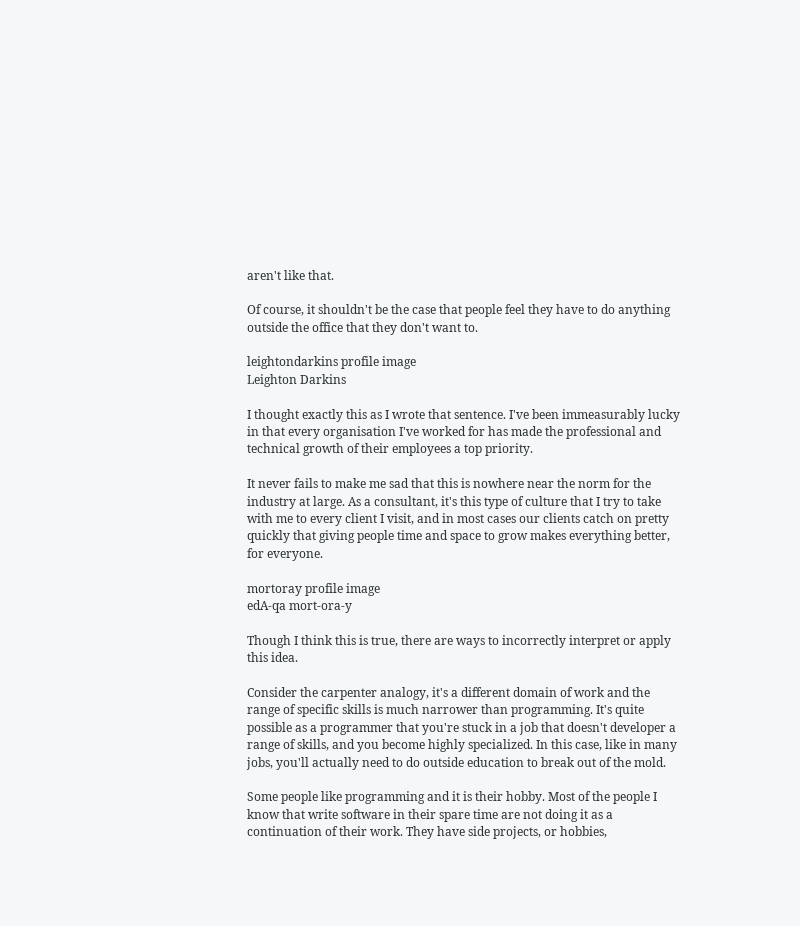aren't like that.

Of course, it shouldn't be the case that people feel they have to do anything outside the office that they don't want to.

leightondarkins profile image
Leighton Darkins

I thought exactly this as I wrote that sentence. I've been immeasurably lucky in that every organisation I've worked for has made the professional and technical growth of their employees a top priority.

It never fails to make me sad that this is nowhere near the norm for the industry at large. As a consultant, it's this type of culture that I try to take with me to every client I visit, and in most cases our clients catch on pretty quickly that giving people time and space to grow makes everything better, for everyone.

mortoray profile image
edA‑qa mort‑ora‑y

Though I think this is true, there are ways to incorrectly interpret or apply this idea.

Consider the carpenter analogy, it's a different domain of work and the range of specific skills is much narrower than programming. It's quite possible as a programmer that you're stuck in a job that doesn't developer a range of skills, and you become highly specialized. In this case, like in many jobs, you'll actually need to do outside education to break out of the mold.

Some people like programming and it is their hobby. Most of the people I know that write software in their spare time are not doing it as a continuation of their work. They have side projects, or hobbies,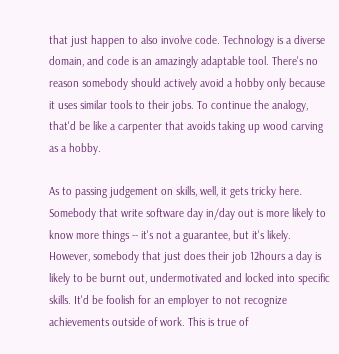that just happen to also involve code. Technology is a diverse domain, and code is an amazingly adaptable tool. There's no reason somebody should actively avoid a hobby only because it uses similar tools to their jobs. To continue the analogy, that'd be like a carpenter that avoids taking up wood carving as a hobby.

As to passing judgement on skills, well, it gets tricky here. Somebody that write software day in/day out is more likely to know more things -- it's not a guarantee, but it's likely. However, somebody that just does their job 12hours a day is likely to be burnt out, undermotivated and locked into specific skills. It'd be foolish for an employer to not recognize achievements outside of work. This is true of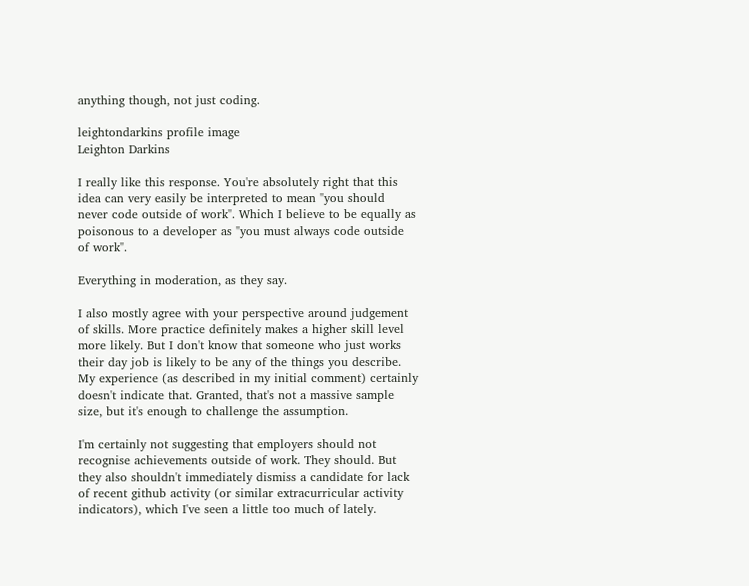anything though, not just coding.

leightondarkins profile image
Leighton Darkins

I really like this response. You're absolutely right that this idea can very easily be interpreted to mean "you should never code outside of work". Which I believe to be equally as poisonous to a developer as "you must always code outside of work".

Everything in moderation, as they say.

I also mostly agree with your perspective around judgement of skills. More practice definitely makes a higher skill level more likely. But I don't know that someone who just works their day job is likely to be any of the things you describe. My experience (as described in my initial comment) certainly doesn't indicate that. Granted, that's not a massive sample size, but it's enough to challenge the assumption.

I'm certainly not suggesting that employers should not recognise achievements outside of work. They should. But they also shouldn't immediately dismiss a candidate for lack of recent github activity (or similar extracurricular activity indicators), which I've seen a little too much of lately.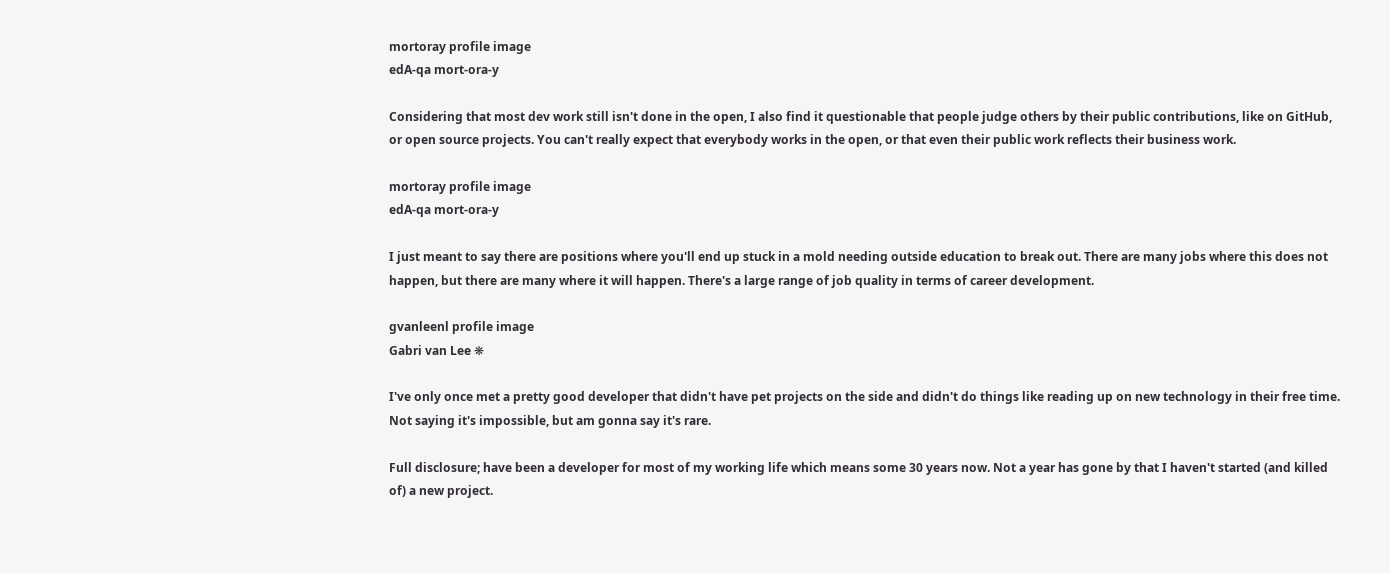mortoray profile image
edA‑qa mort‑ora‑y

Considering that most dev work still isn't done in the open, I also find it questionable that people judge others by their public contributions, like on GitHub, or open source projects. You can't really expect that everybody works in the open, or that even their public work reflects their business work.

mortoray profile image
edA‑qa mort‑ora‑y

I just meant to say there are positions where you'll end up stuck in a mold needing outside education to break out. There are many jobs where this does not happen, but there are many where it will happen. There's a large range of job quality in terms of career development.

gvanleenl profile image
Gabri van Lee ❋

I've only once met a pretty good developer that didn't have pet projects on the side and didn't do things like reading up on new technology in their free time. Not saying it's impossible, but am gonna say it's rare.

Full disclosure; have been a developer for most of my working life which means some 30 years now. Not a year has gone by that I haven't started (and killed of) a new project.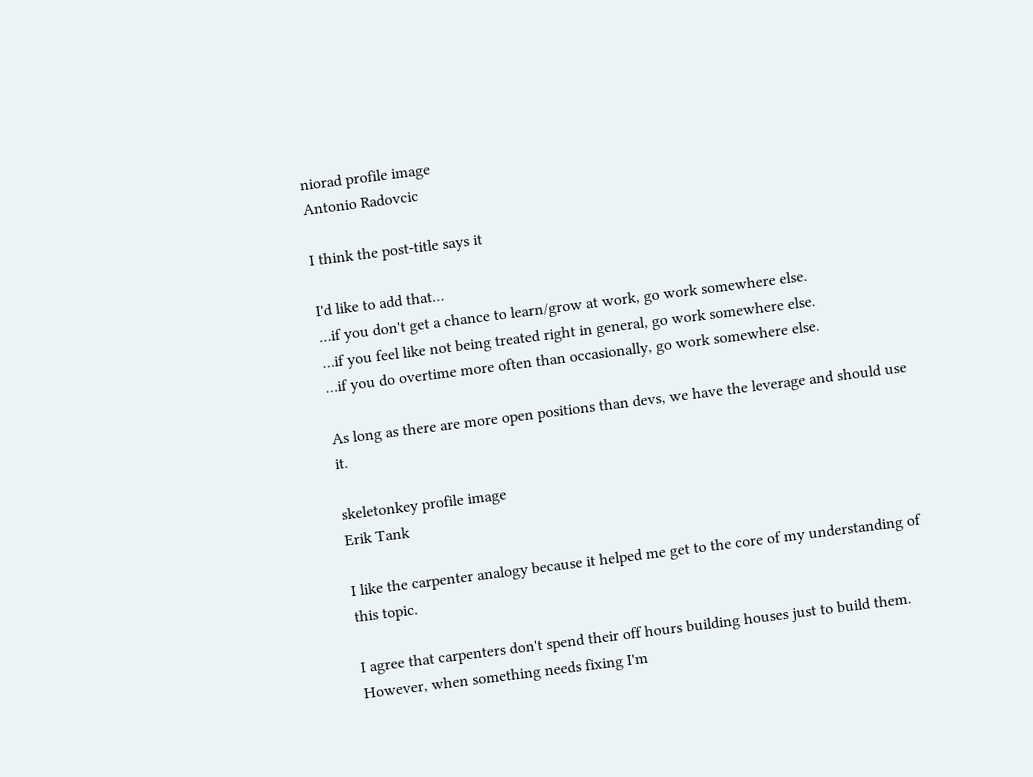niorad profile image
Antonio Radovcic

I think the post-title says it

I'd like to add that…
…if you don't get a chance to learn/grow at work, go work somewhere else.
…if you feel like not being treated right in general, go work somewhere else.
…if you do overtime more often than occasionally, go work somewhere else.

As long as there are more open positions than devs, we have the leverage and should use it.

skeletonkey profile image
Erik Tank

I like the carpenter analogy because it helped me get to the core of my understanding of this topic.

I agree that carpenters don't spend their off hours building houses just to build them. However, when something needs fixing I'm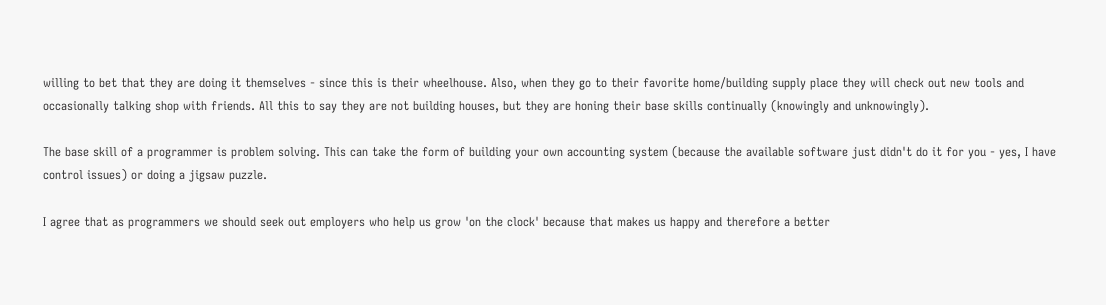willing to bet that they are doing it themselves - since this is their wheelhouse. Also, when they go to their favorite home/building supply place they will check out new tools and occasionally talking shop with friends. All this to say they are not building houses, but they are honing their base skills continually (knowingly and unknowingly).

The base skill of a programmer is problem solving. This can take the form of building your own accounting system (because the available software just didn't do it for you - yes, I have control issues) or doing a jigsaw puzzle.

I agree that as programmers we should seek out employers who help us grow 'on the clock' because that makes us happy and therefore a better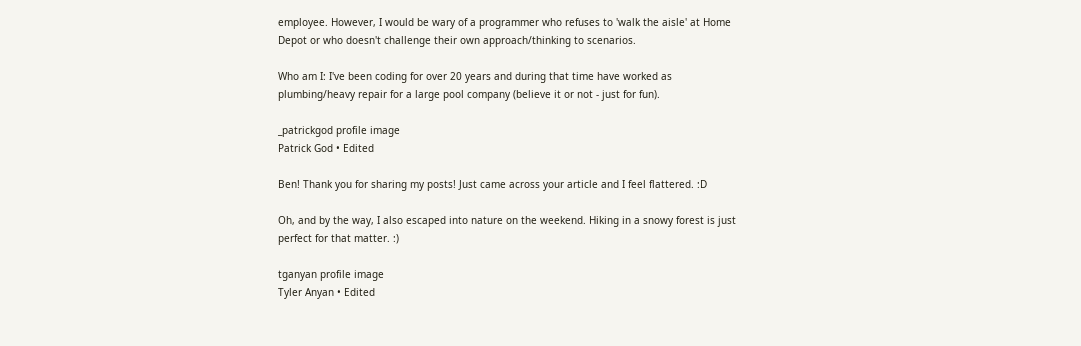employee. However, I would be wary of a programmer who refuses to 'walk the aisle' at Home Depot or who doesn't challenge their own approach/thinking to scenarios.

Who am I: I've been coding for over 20 years and during that time have worked as plumbing/heavy repair for a large pool company (believe it or not - just for fun).

_patrickgod profile image
Patrick God • Edited

Ben! Thank you for sharing my posts! Just came across your article and I feel flattered. :D

Oh, and by the way, I also escaped into nature on the weekend. Hiking in a snowy forest is just perfect for that matter. :)

tganyan profile image
Tyler Anyan • Edited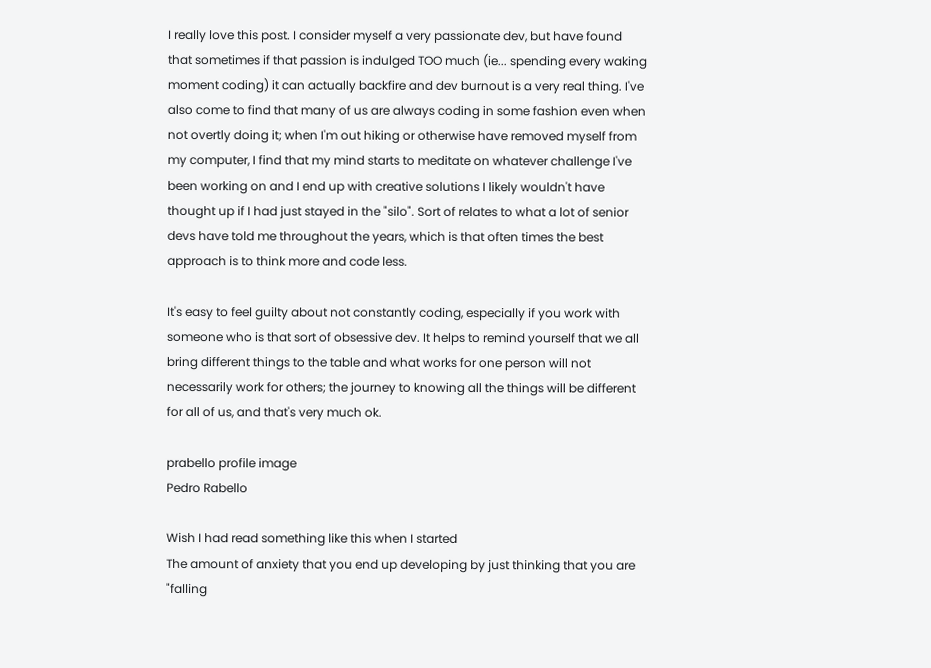I really love this post. I consider myself a very passionate dev, but have found that sometimes if that passion is indulged TOO much (ie... spending every waking moment coding) it can actually backfire and dev burnout is a very real thing. I've also come to find that many of us are always coding in some fashion even when not overtly doing it; when I'm out hiking or otherwise have removed myself from my computer, I find that my mind starts to meditate on whatever challenge I've been working on and I end up with creative solutions I likely wouldn't have thought up if I had just stayed in the "silo". Sort of relates to what a lot of senior devs have told me throughout the years, which is that often times the best approach is to think more and code less.

It's easy to feel guilty about not constantly coding, especially if you work with someone who is that sort of obsessive dev. It helps to remind yourself that we all bring different things to the table and what works for one person will not necessarily work for others; the journey to knowing all the things will be different for all of us, and that's very much ok.

prabello profile image
Pedro Rabello

Wish I had read something like this when I started
The amount of anxiety that you end up developing by just thinking that you are "falling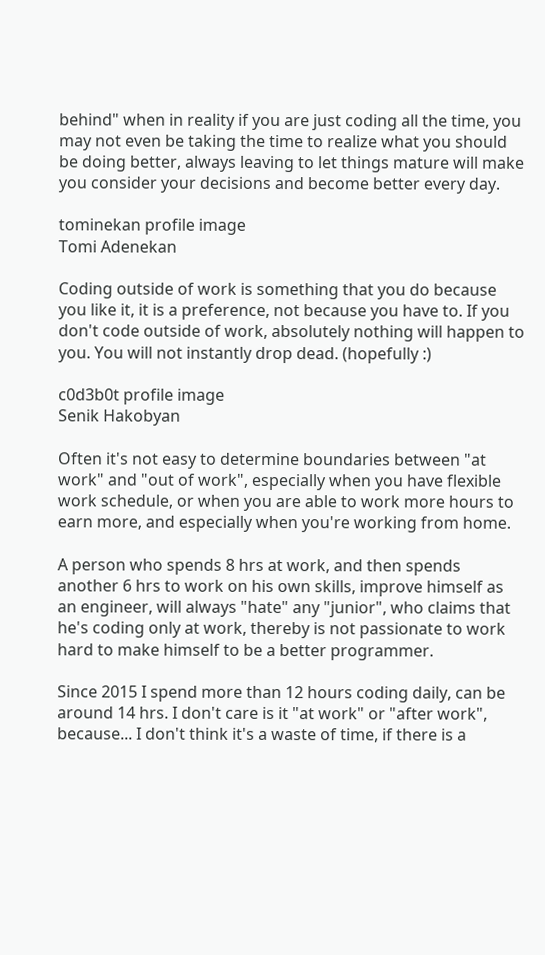behind" when in reality if you are just coding all the time, you may not even be taking the time to realize what you should be doing better, always leaving to let things mature will make you consider your decisions and become better every day.

tominekan profile image
Tomi Adenekan

Coding outside of work is something that you do because you like it, it is a preference, not because you have to. If you don't code outside of work, absolutely nothing will happen to you. You will not instantly drop dead. (hopefully :)

c0d3b0t profile image
Senik Hakobyan

Often it's not easy to determine boundaries between "at work" and "out of work", especially when you have flexible work schedule, or when you are able to work more hours to earn more, and especially when you're working from home.

A person who spends 8 hrs at work, and then spends another 6 hrs to work on his own skills, improve himself as an engineer, will always "hate" any "junior", who claims that he's coding only at work, thereby is not passionate to work hard to make himself to be a better programmer.

Since 2015 I spend more than 12 hours coding daily, can be around 14 hrs. I don't care is it "at work" or "after work", because... I don't think it's a waste of time, if there is a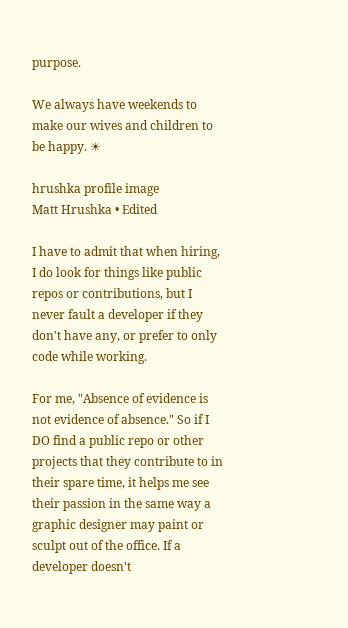purpose.

We always have weekends to make our wives and children to be happy. ☀

hrushka profile image
Matt Hrushka • Edited

I have to admit that when hiring, I do look for things like public repos or contributions, but I never fault a developer if they don't have any, or prefer to only code while working.

For me, "Absence of evidence is not evidence of absence." So if I DO find a public repo or other projects that they contribute to in their spare time, it helps me see their passion in the same way a graphic designer may paint or sculpt out of the office. If a developer doesn't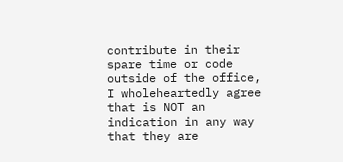contribute in their spare time or code outside of the office, I wholeheartedly agree that is NOT an indication in any way that they are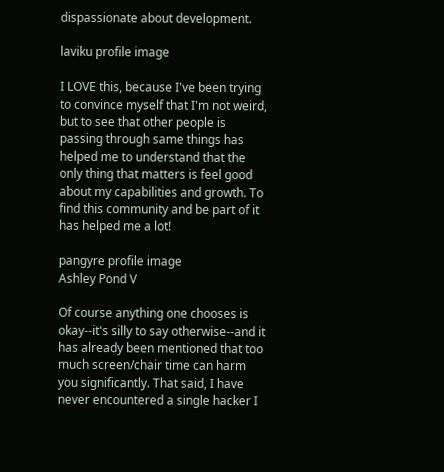dispassionate about development.

laviku profile image

I LOVE this, because I've been trying to convince myself that I'm not weird, but to see that other people is passing through same things has helped me to understand that the only thing that matters is feel good about my capabilities and growth. To find this community and be part of it has helped me a lot!

pangyre profile image
Ashley Pond V

Of course anything one chooses is okay--it's silly to say otherwise--and it has already been mentioned that too much screen/chair time can harm you significantly. That said, I have never encountered a single hacker I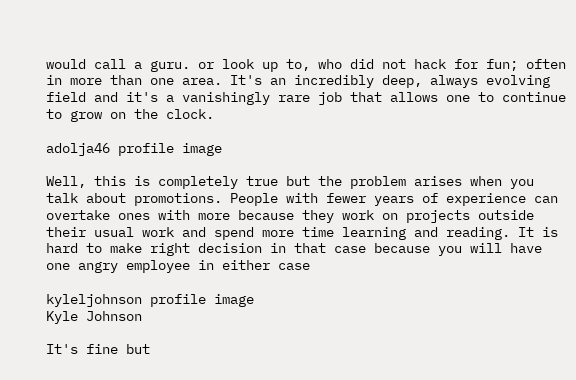would call a guru. or look up to, who did not hack for fun; often in more than one area. It's an incredibly deep, always evolving field and it's a vanishingly rare job that allows one to continue to grow on the clock.

adolja46 profile image

Well, this is completely true but the problem arises when you talk about promotions. People with fewer years of experience can overtake ones with more because they work on projects outside their usual work and spend more time learning and reading. It is hard to make right decision in that case because you will have one angry employee in either case

kyleljohnson profile image
Kyle Johnson

It's fine but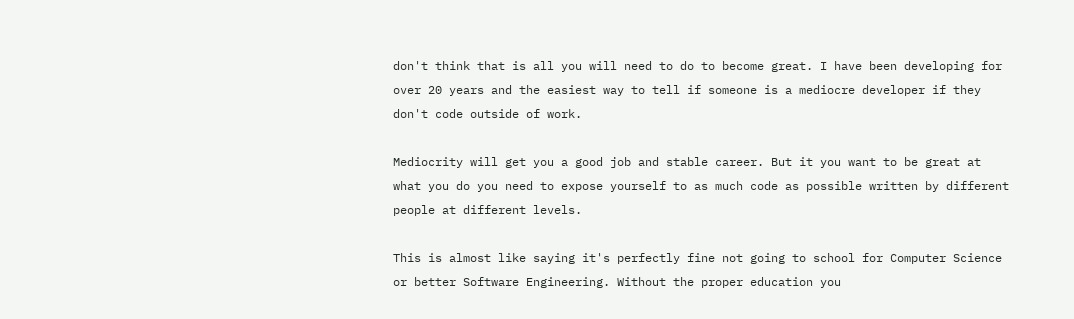don't think that is all you will need to do to become great. I have been developing for over 20 years and the easiest way to tell if someone is a mediocre developer if they don't code outside of work.

Mediocrity will get you a good job and stable career. But it you want to be great at what you do you need to expose yourself to as much code as possible written by different people at different levels.

This is almost like saying it's perfectly fine not going to school for Computer Science or better Software Engineering. Without the proper education you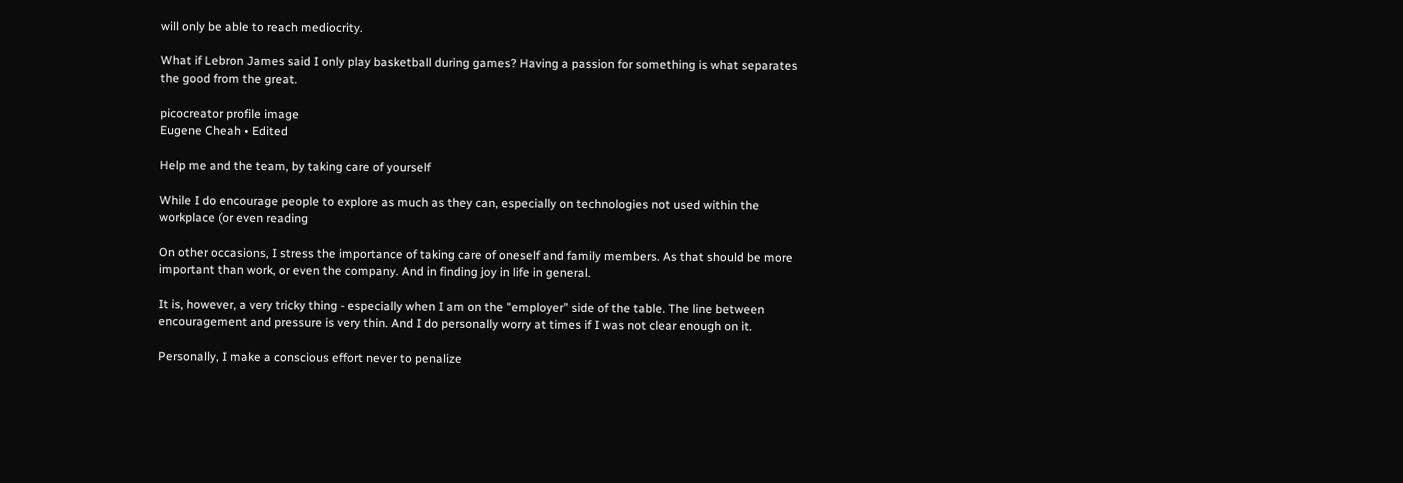will only be able to reach mediocrity.

What if Lebron James said I only play basketball during games? Having a passion for something is what separates the good from the great.

picocreator profile image
Eugene Cheah • Edited

Help me and the team, by taking care of yourself

While I do encourage people to explore as much as they can, especially on technologies not used within the workplace (or even reading

On other occasions, I stress the importance of taking care of oneself and family members. As that should be more important than work, or even the company. And in finding joy in life in general.

It is, however, a very tricky thing - especially when I am on the "employer" side of the table. The line between encouragement and pressure is very thin. And I do personally worry at times if I was not clear enough on it.

Personally, I make a conscious effort never to penalize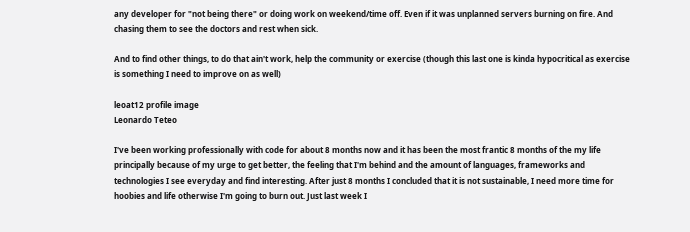any developer for "not being there" or doing work on weekend/time off. Even if it was unplanned servers burning on fire. And chasing them to see the doctors and rest when sick.

And to find other things, to do that ain't work, help the community or exercise (though this last one is kinda hypocritical as exercise is something I need to improve on as well)

leoat12 profile image
Leonardo Teteo

I've been working professionally with code for about 8 months now and it has been the most frantic 8 months of the my life principally because of my urge to get better, the feeling that I'm behind and the amount of languages, frameworks and technologies I see everyday and find interesting. After just 8 months I concluded that it is not sustainable, I need more time for hoobies and life otherwise I'm going to burn out. Just last week I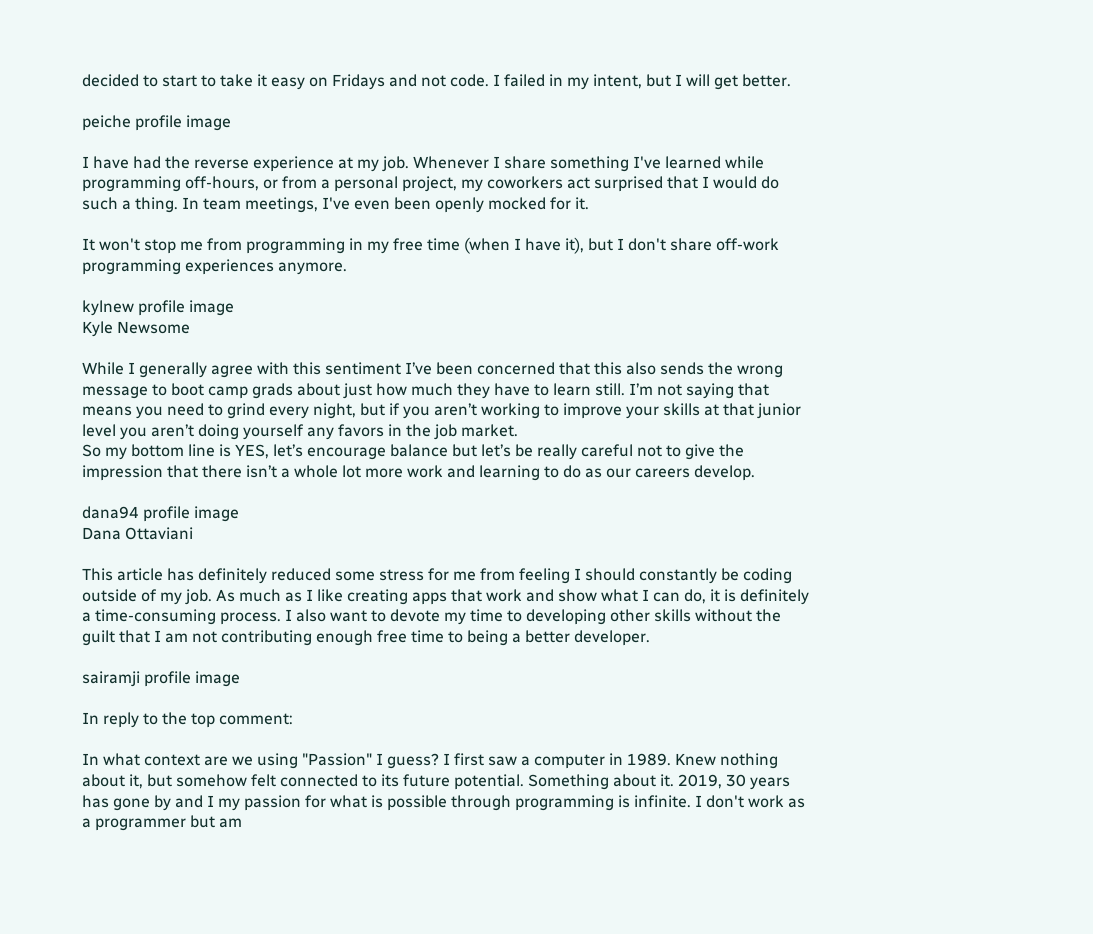decided to start to take it easy on Fridays and not code. I failed in my intent, but I will get better.

peiche profile image

I have had the reverse experience at my job. Whenever I share something I've learned while programming off-hours, or from a personal project, my coworkers act surprised that I would do such a thing. In team meetings, I've even been openly mocked for it.

It won't stop me from programming in my free time (when I have it), but I don't share off-work programming experiences anymore.

kylnew profile image
Kyle Newsome

While I generally agree with this sentiment I’ve been concerned that this also sends the wrong message to boot camp grads about just how much they have to learn still. I’m not saying that means you need to grind every night, but if you aren’t working to improve your skills at that junior level you aren’t doing yourself any favors in the job market.
So my bottom line is YES, let’s encourage balance but let’s be really careful not to give the impression that there isn’t a whole lot more work and learning to do as our careers develop.

dana94 profile image
Dana Ottaviani

This article has definitely reduced some stress for me from feeling I should constantly be coding outside of my job. As much as I like creating apps that work and show what I can do, it is definitely a time-consuming process. I also want to devote my time to developing other skills without the guilt that I am not contributing enough free time to being a better developer.

sairamji profile image

In reply to the top comment:

In what context are we using "Passion" I guess? I first saw a computer in 1989. Knew nothing about it, but somehow felt connected to its future potential. Something about it. 2019, 30 years has gone by and I my passion for what is possible through programming is infinite. I don't work as a programmer but am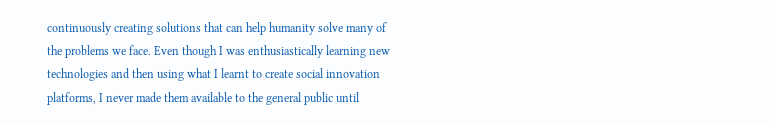continuously creating solutions that can help humanity solve many of the problems we face. Even though I was enthusiastically learning new technologies and then using what I learnt to create social innovation platforms, I never made them available to the general public until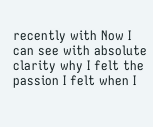recently with Now I can see with absolute clarity why I felt the passion I felt when I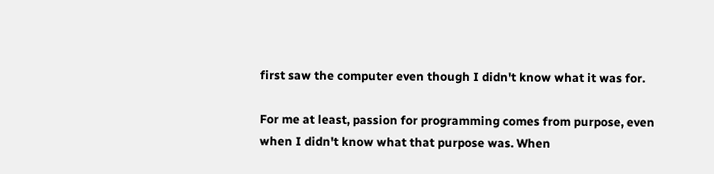first saw the computer even though I didn't know what it was for.

For me at least, passion for programming comes from purpose, even when I didn't know what that purpose was. When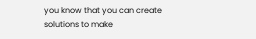you know that you can create solutions to make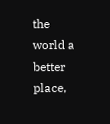the world a better place,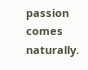passion comes naturally.